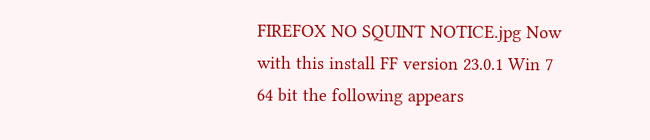FIREFOX NO SQUINT NOTICE.jpg Now with this install FF version 23.0.1 Win 7 64 bit the following appears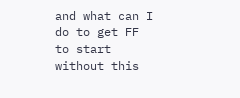and what can I do to get FF to start without this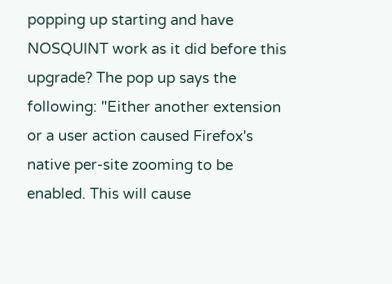popping up starting and have NOSQUINT work as it did before this upgrade? The pop up says the following: "Either another extension or a user action caused Firefox's native per-site zooming to be enabled. This will cause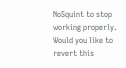NoSquint to stop working properly. Would you like to revert this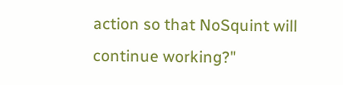action so that NoSquint will continue working?"